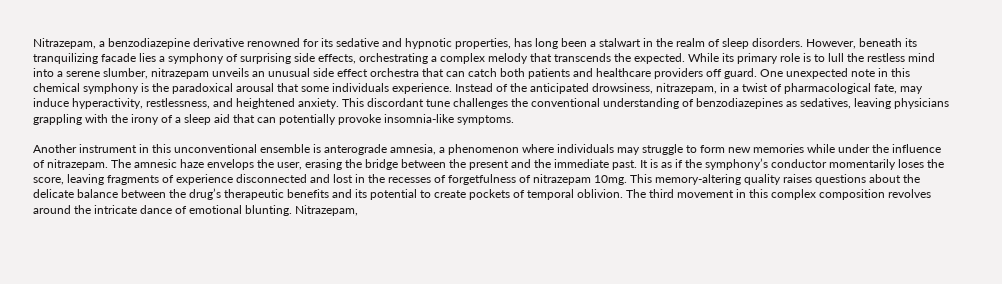Nitrazepam, a benzodiazepine derivative renowned for its sedative and hypnotic properties, has long been a stalwart in the realm of sleep disorders. However, beneath its tranquilizing facade lies a symphony of surprising side effects, orchestrating a complex melody that transcends the expected. While its primary role is to lull the restless mind into a serene slumber, nitrazepam unveils an unusual side effect orchestra that can catch both patients and healthcare providers off guard. One unexpected note in this chemical symphony is the paradoxical arousal that some individuals experience. Instead of the anticipated drowsiness, nitrazepam, in a twist of pharmacological fate, may induce hyperactivity, restlessness, and heightened anxiety. This discordant tune challenges the conventional understanding of benzodiazepines as sedatives, leaving physicians grappling with the irony of a sleep aid that can potentially provoke insomnia-like symptoms.

Another instrument in this unconventional ensemble is anterograde amnesia, a phenomenon where individuals may struggle to form new memories while under the influence of nitrazepam. The amnesic haze envelops the user, erasing the bridge between the present and the immediate past. It is as if the symphony’s conductor momentarily loses the score, leaving fragments of experience disconnected and lost in the recesses of forgetfulness of nitrazepam 10mg. This memory-altering quality raises questions about the delicate balance between the drug’s therapeutic benefits and its potential to create pockets of temporal oblivion. The third movement in this complex composition revolves around the intricate dance of emotional blunting. Nitrazepam,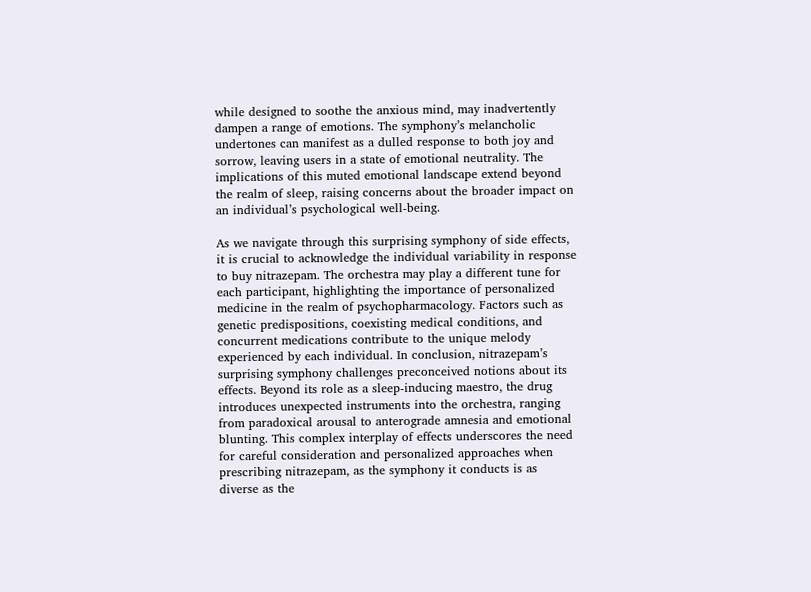while designed to soothe the anxious mind, may inadvertently dampen a range of emotions. The symphony’s melancholic undertones can manifest as a dulled response to both joy and sorrow, leaving users in a state of emotional neutrality. The implications of this muted emotional landscape extend beyond the realm of sleep, raising concerns about the broader impact on an individual’s psychological well-being.

As we navigate through this surprising symphony of side effects, it is crucial to acknowledge the individual variability in response to buy nitrazepam. The orchestra may play a different tune for each participant, highlighting the importance of personalized medicine in the realm of psychopharmacology. Factors such as genetic predispositions, coexisting medical conditions, and concurrent medications contribute to the unique melody experienced by each individual. In conclusion, nitrazepam’s surprising symphony challenges preconceived notions about its effects. Beyond its role as a sleep-inducing maestro, the drug introduces unexpected instruments into the orchestra, ranging from paradoxical arousal to anterograde amnesia and emotional blunting. This complex interplay of effects underscores the need for careful consideration and personalized approaches when prescribing nitrazepam, as the symphony it conducts is as diverse as the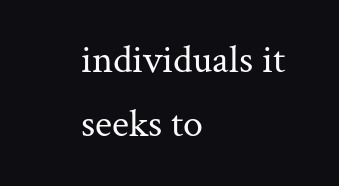individuals it seeks to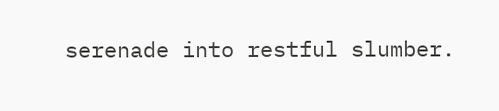serenade into restful slumber.